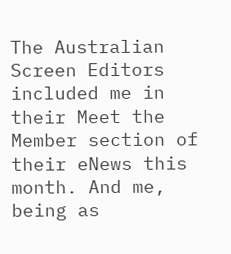The Australian Screen Editors included me in their Meet the Member section of their eNews this month. And me, being as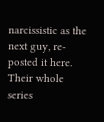narcissistic as the next guy, re-posted it here. Their whole series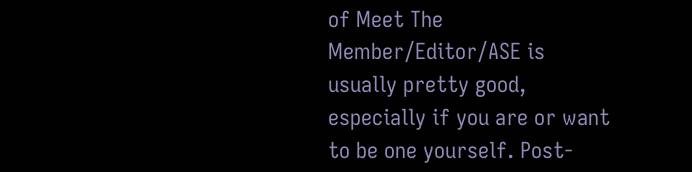of Meet The Member/Editor/ASE is usually pretty good, especially if you are or want to be one yourself. Post-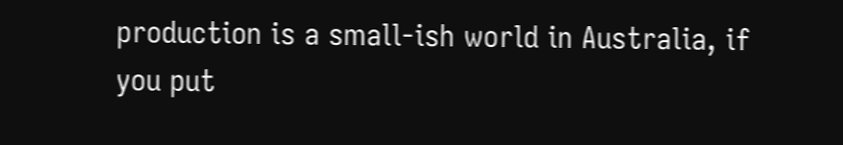production is a small-ish world in Australia, if you put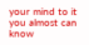your mind to it you almost can know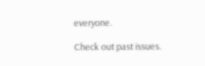everyone.

Check out past issues.